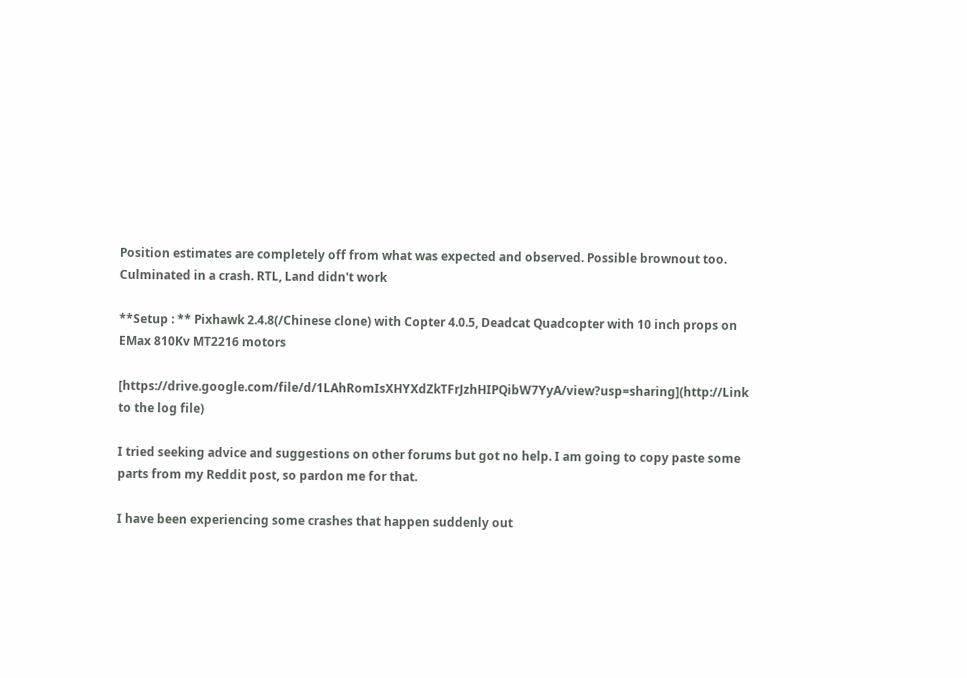Position estimates are completely off from what was expected and observed. Possible brownout too. Culminated in a crash. RTL, Land didn't work

**Setup : ** Pixhawk 2.4.8(/Chinese clone) with Copter 4.0.5, Deadcat Quadcopter with 10 inch props on EMax 810Kv MT2216 motors

[https://drive.google.com/file/d/1LAhRomIsXHYXdZkTFrJzhHIPQibW7YyA/view?usp=sharing](http://Link to the log file)

I tried seeking advice and suggestions on other forums but got no help. I am going to copy paste some parts from my Reddit post, so pardon me for that.

I have been experiencing some crashes that happen suddenly out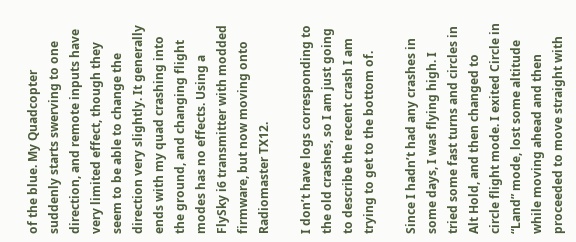of the blue. My Quadcopter suddenly starts swerving to one direction, and remote inputs have very limited effect, though they seem to be able to change the direction very slightly. It generally ends with my quad crashing into the ground, and changing flight modes has no effects. Using a FlySky i6 transmitter with modded firmware, but now moving onto Radiomaster TX12.

I don’t have logs corresponding to the old crashes, so I am just going to describe the recent crash I am trying to get to the bottom of.

Since I hadn’t had any crashes in some days, I was flying high. I tried some fast turns and circles in Alt Hold, and then changed to circle flight mode. I exited Circle in “Land” mode, lost some altitude while moving ahead and then proceeded to move straight with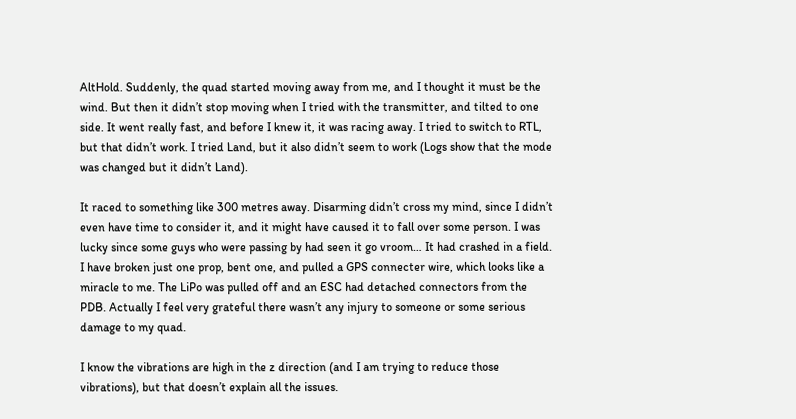AltHold. Suddenly, the quad started moving away from me, and I thought it must be the wind. But then it didn’t stop moving when I tried with the transmitter, and tilted to one side. It went really fast, and before I knew it, it was racing away. I tried to switch to RTL, but that didn’t work. I tried Land, but it also didn’t seem to work (Logs show that the mode was changed but it didn’t Land).

It raced to something like 300 metres away. Disarming didn’t cross my mind, since I didn’t even have time to consider it, and it might have caused it to fall over some person. I was lucky since some guys who were passing by had seen it go vroom… It had crashed in a field. I have broken just one prop, bent one, and pulled a GPS connecter wire, which looks like a miracle to me. The LiPo was pulled off and an ESC had detached connectors from the PDB. Actually I feel very grateful there wasn’t any injury to someone or some serious damage to my quad.

I know the vibrations are high in the z direction (and I am trying to reduce those vibrations), but that doesn’t explain all the issues.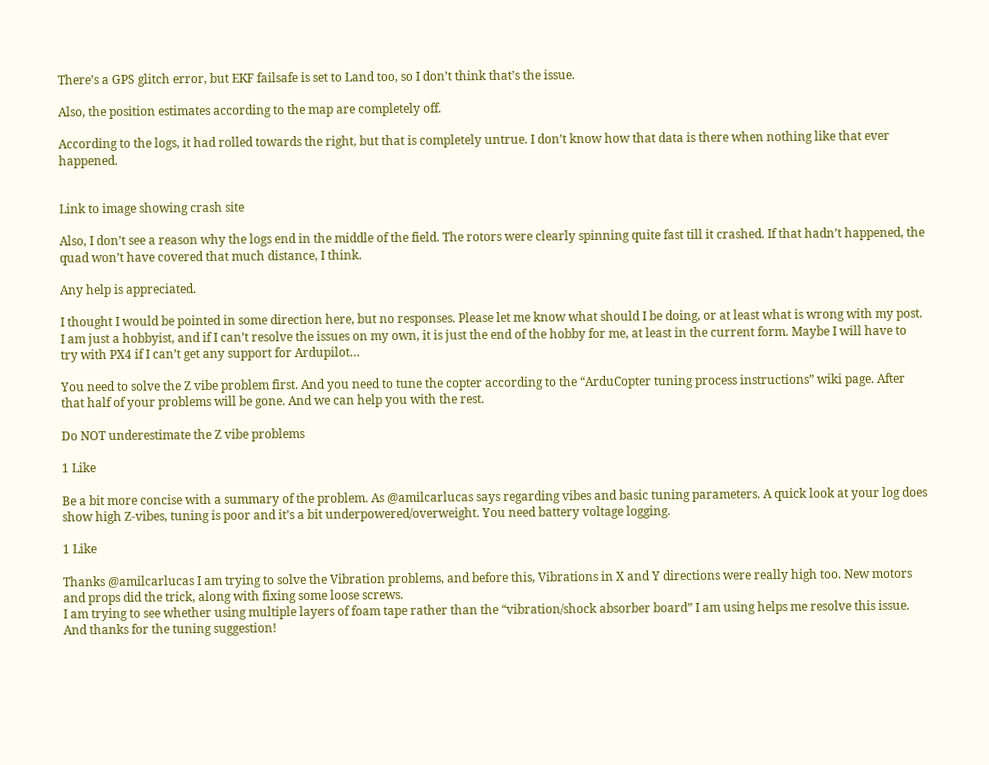There’s a GPS glitch error, but EKF failsafe is set to Land too, so I don’t think that’s the issue.

Also, the position estimates according to the map are completely off.

According to the logs, it had rolled towards the right, but that is completely untrue. I don’t know how that data is there when nothing like that ever happened.


Link to image showing crash site

Also, I don’t see a reason why the logs end in the middle of the field. The rotors were clearly spinning quite fast till it crashed. If that hadn’t happened, the quad won’t have covered that much distance, I think.

Any help is appreciated.

I thought I would be pointed in some direction here, but no responses. Please let me know what should I be doing, or at least what is wrong with my post. I am just a hobbyist, and if I can’t resolve the issues on my own, it is just the end of the hobby for me, at least in the current form. Maybe I will have to try with PX4 if I can’t get any support for Ardupilot…

You need to solve the Z vibe problem first. And you need to tune the copter according to the “ArduCopter tuning process instructions” wiki page. After that half of your problems will be gone. And we can help you with the rest.

Do NOT underestimate the Z vibe problems

1 Like

Be a bit more concise with a summary of the problem. As @amilcarlucas says regarding vibes and basic tuning parameters. A quick look at your log does show high Z-vibes, tuning is poor and it’s a bit underpowered/overweight. You need battery voltage logging.

1 Like

Thanks @amilcarlucas I am trying to solve the Vibration problems, and before this, Vibrations in X and Y directions were really high too. New motors and props did the trick, along with fixing some loose screws.
I am trying to see whether using multiple layers of foam tape rather than the “vibration/shock absorber board” I am using helps me resolve this issue.
And thanks for the tuning suggestion!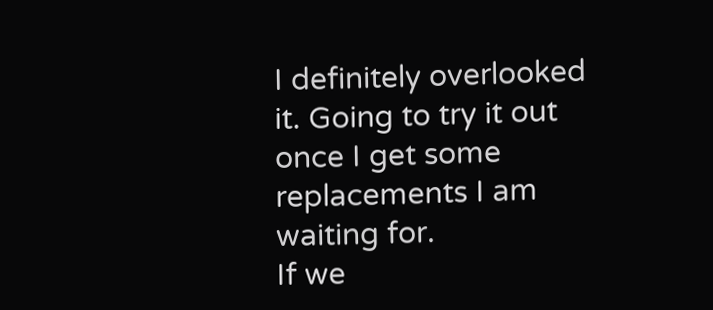I definitely overlooked it. Going to try it out once I get some replacements I am waiting for.
If we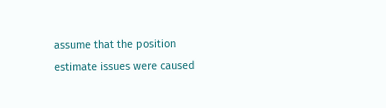assume that the position estimate issues were caused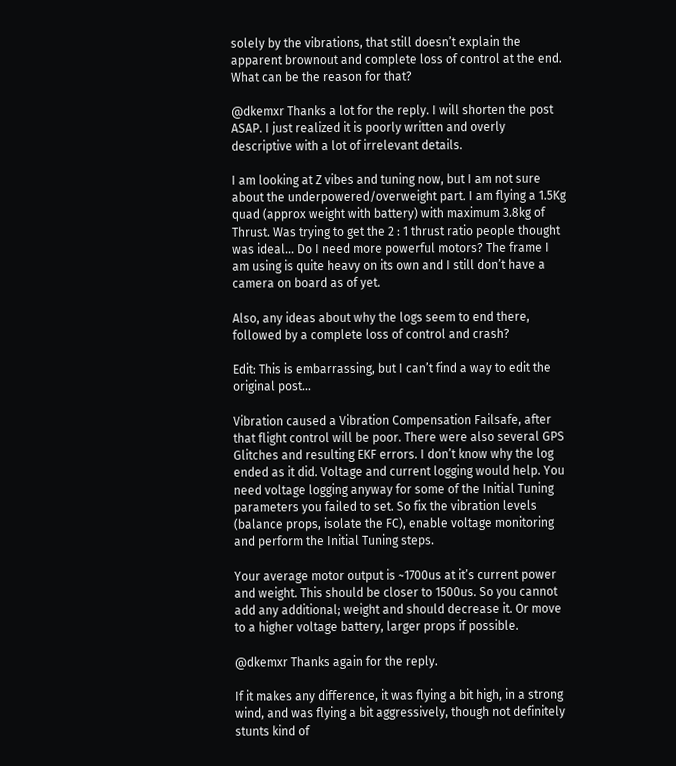solely by the vibrations, that still doesn’t explain the apparent brownout and complete loss of control at the end. What can be the reason for that?

@dkemxr Thanks a lot for the reply. I will shorten the post ASAP. I just realized it is poorly written and overly descriptive with a lot of irrelevant details.

I am looking at Z vibes and tuning now, but I am not sure about the underpowered/overweight part. I am flying a 1.5Kg quad (approx weight with battery) with maximum 3.8kg of Thrust. Was trying to get the 2 : 1 thrust ratio people thought was ideal… Do I need more powerful motors? The frame I am using is quite heavy on its own and I still don’t have a camera on board as of yet.

Also, any ideas about why the logs seem to end there, followed by a complete loss of control and crash?

Edit: This is embarrassing, but I can’t find a way to edit the original post…

Vibration caused a Vibration Compensation Failsafe, after that flight control will be poor. There were also several GPS Glitches and resulting EKF errors. I don’t know why the log ended as it did. Voltage and current logging would help. You need voltage logging anyway for some of the Initial Tuning parameters you failed to set. So fix the vibration levels (balance props, isolate the FC), enable voltage monitoring and perform the Initial Tuning steps.

Your average motor output is ~1700us at it’s current power and weight. This should be closer to 1500us. So you cannot add any additional; weight and should decrease it. Or move to a higher voltage battery, larger props if possible.

@dkemxr Thanks again for the reply.

If it makes any difference, it was flying a bit high, in a strong wind, and was flying a bit aggressively, though not definitely stunts kind of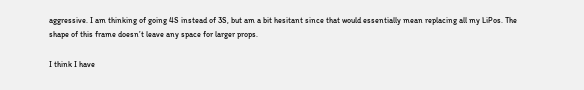aggressive. I am thinking of going 4S instead of 3S, but am a bit hesitant since that would essentially mean replacing all my LiPos. The shape of this frame doesn’t leave any space for larger props.

I think I have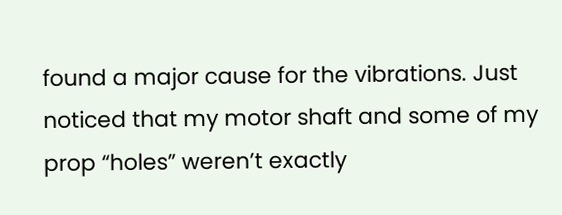found a major cause for the vibrations. Just noticed that my motor shaft and some of my prop “holes” weren’t exactly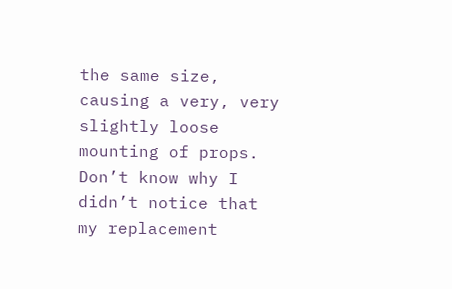the same size, causing a very, very slightly loose mounting of props. Don’t know why I didn’t notice that my replacement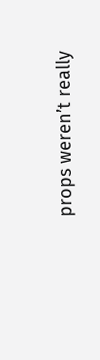props weren’t really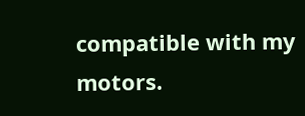compatible with my motors.